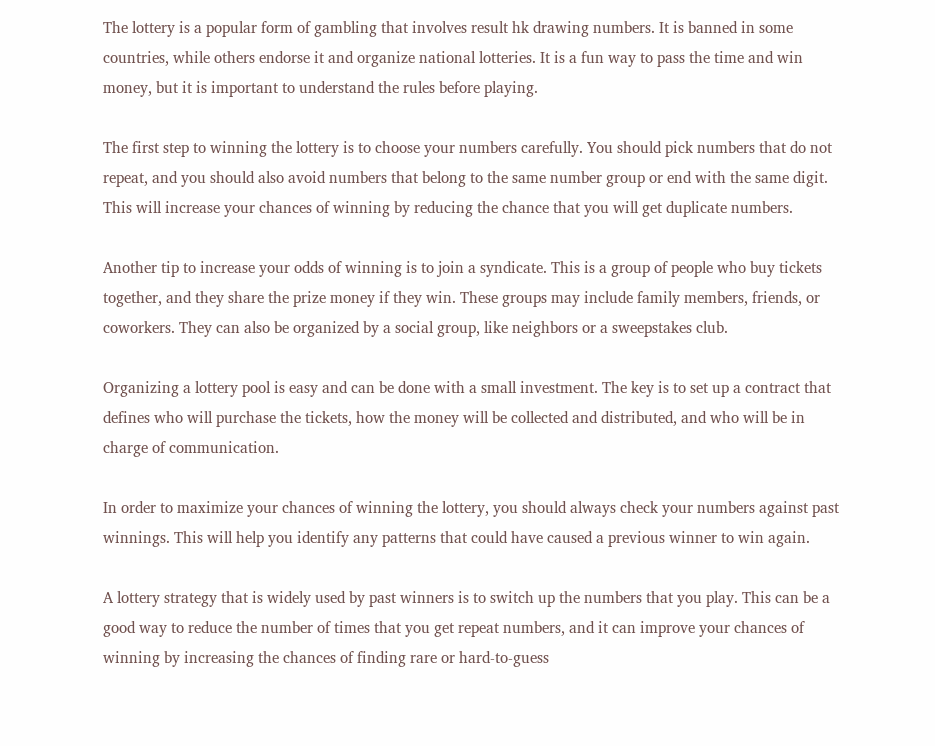The lottery is a popular form of gambling that involves result hk drawing numbers. It is banned in some countries, while others endorse it and organize national lotteries. It is a fun way to pass the time and win money, but it is important to understand the rules before playing.

The first step to winning the lottery is to choose your numbers carefully. You should pick numbers that do not repeat, and you should also avoid numbers that belong to the same number group or end with the same digit. This will increase your chances of winning by reducing the chance that you will get duplicate numbers.

Another tip to increase your odds of winning is to join a syndicate. This is a group of people who buy tickets together, and they share the prize money if they win. These groups may include family members, friends, or coworkers. They can also be organized by a social group, like neighbors or a sweepstakes club.

Organizing a lottery pool is easy and can be done with a small investment. The key is to set up a contract that defines who will purchase the tickets, how the money will be collected and distributed, and who will be in charge of communication.

In order to maximize your chances of winning the lottery, you should always check your numbers against past winnings. This will help you identify any patterns that could have caused a previous winner to win again.

A lottery strategy that is widely used by past winners is to switch up the numbers that you play. This can be a good way to reduce the number of times that you get repeat numbers, and it can improve your chances of winning by increasing the chances of finding rare or hard-to-guess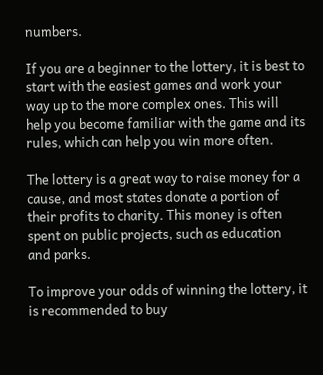numbers.

If you are a beginner to the lottery, it is best to start with the easiest games and work your way up to the more complex ones. This will help you become familiar with the game and its rules, which can help you win more often.

The lottery is a great way to raise money for a cause, and most states donate a portion of their profits to charity. This money is often spent on public projects, such as education and parks.

To improve your odds of winning the lottery, it is recommended to buy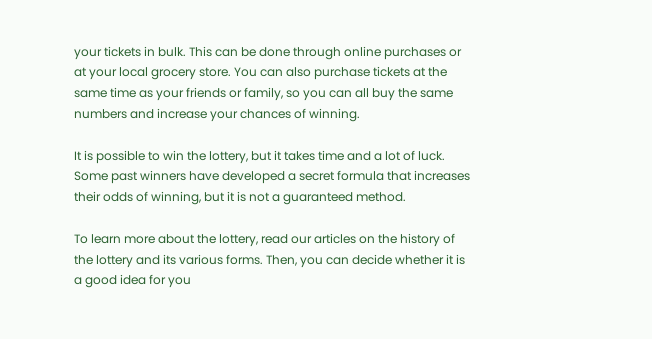your tickets in bulk. This can be done through online purchases or at your local grocery store. You can also purchase tickets at the same time as your friends or family, so you can all buy the same numbers and increase your chances of winning.

It is possible to win the lottery, but it takes time and a lot of luck. Some past winners have developed a secret formula that increases their odds of winning, but it is not a guaranteed method.

To learn more about the lottery, read our articles on the history of the lottery and its various forms. Then, you can decide whether it is a good idea for you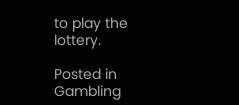to play the lottery.

Posted in Gambling